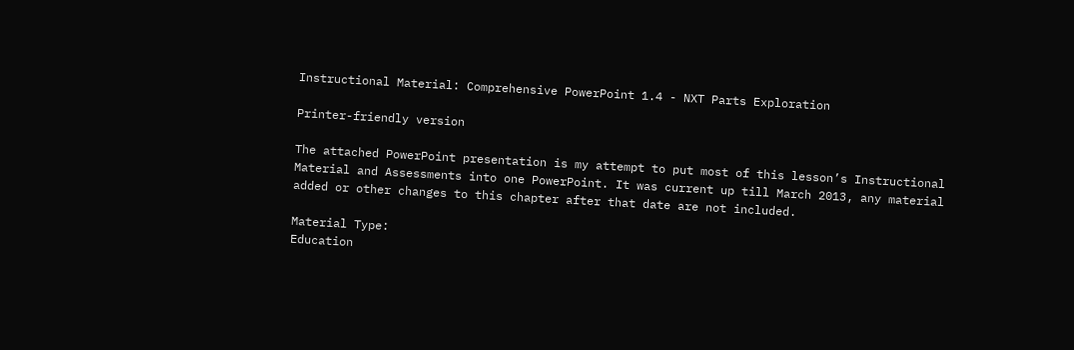Instructional Material: Comprehensive PowerPoint 1.4 - NXT Parts Exploration

Printer-friendly version

The attached PowerPoint presentation is my attempt to put most of this lesson’s Instructional Material and Assessments into one PowerPoint. It was current up till March 2013, any material added or other changes to this chapter after that date are not included.

Material Type:
Education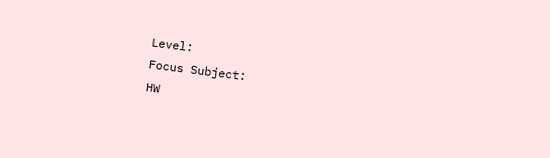Level:
Focus Subject:
HW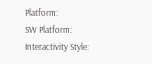Platform:
SW Platform:
Interactivity Style: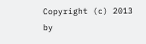Copyright (c) 2013 by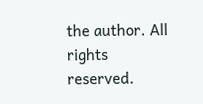the author. All rights reserved.